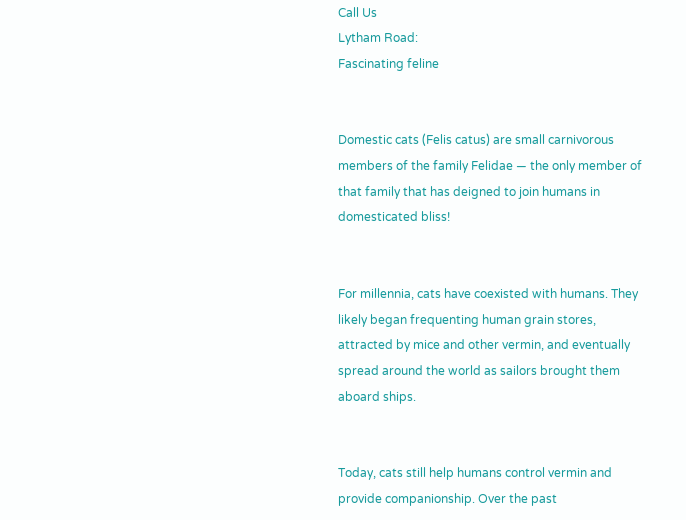Call Us
Lytham Road:
Fascinating feline


Domestic cats (Felis catus) are small carnivorous members of the family Felidae — the only member of that family that has deigned to join humans in domesticated bliss!


For millennia, cats have coexisted with humans. They likely began frequenting human grain stores, attracted by mice and other vermin, and eventually spread around the world as sailors brought them aboard ships.


Today, cats still help humans control vermin and provide companionship. Over the past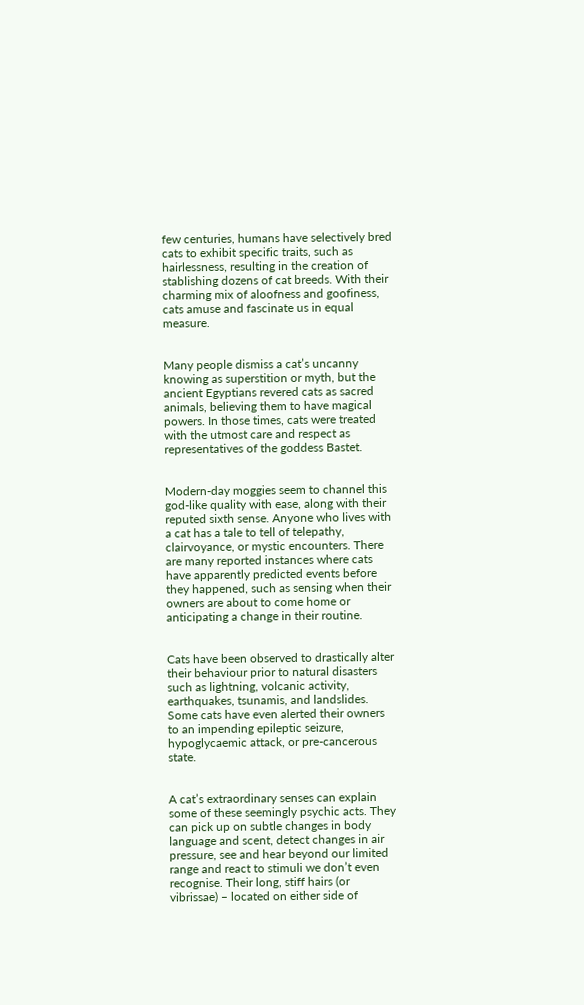few centuries, humans have selectively bred cats to exhibit specific traits, such as hairlessness, resulting in the creation of stablishing dozens of cat breeds. With their charming mix of aloofness and goofiness, cats amuse and fascinate us in equal measure.


Many people dismiss a cat’s uncanny knowing as superstition or myth, but the ancient Egyptians revered cats as sacred animals, believing them to have magical powers. In those times, cats were treated with the utmost care and respect as representatives of the goddess Bastet.


Modern-day moggies seem to channel this god-like quality with ease, along with their reputed sixth sense. Anyone who lives with a cat has a tale to tell of telepathy, clairvoyance, or mystic encounters. There are many reported instances where cats have apparently predicted events before they happened, such as sensing when their owners are about to come home or anticipating a change in their routine.


Cats have been observed to drastically alter their behaviour prior to natural disasters such as lightning, volcanic activity, earthquakes, tsunamis, and landslides. Some cats have even alerted their owners to an impending epileptic seizure, hypoglycaemic attack, or pre-cancerous state.


A cat’s extraordinary senses can explain some of these seemingly psychic acts. They can pick up on subtle changes in body language and scent, detect changes in air pressure, see and hear beyond our limited range and react to stimuli we don’t even recognise. Their long, stiff hairs (or vibrissae) – located on either side of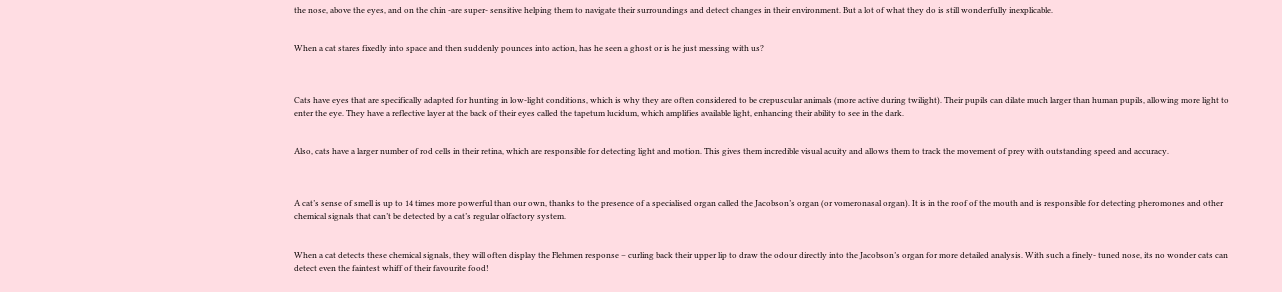the nose, above the eyes, and on the chin -are super- sensitive helping them to navigate their surroundings and detect changes in their environment. But a lot of what they do is still wonderfully inexplicable.


When a cat stares fixedly into space and then suddenly pounces into action, has he seen a ghost or is he just messing with us?



Cats have eyes that are specifically adapted for hunting in low-light conditions, which is why they are often considered to be crepuscular animals (more active during twilight). Their pupils can dilate much larger than human pupils, allowing more light to enter the eye. They have a reflective layer at the back of their eyes called the tapetum lucidum, which amplifies available light, enhancing their ability to see in the dark.


Also, cats have a larger number of rod cells in their retina, which are responsible for detecting light and motion. This gives them incredible visual acuity and allows them to track the movement of prey with outstanding speed and accuracy.



A cat’s sense of smell is up to 14 times more powerful than our own, thanks to the presence of a specialised organ called the Jacobson’s organ (or vomeronasal organ). It is in the roof of the mouth and is responsible for detecting pheromones and other chemical signals that can’t be detected by a cat’s regular olfactory system.


When a cat detects these chemical signals, they will often display the Flehmen response – curling back their upper lip to draw the odour directly into the Jacobson’s organ for more detailed analysis. With such a finely- tuned nose, its no wonder cats can detect even the faintest whiff of their favourite food!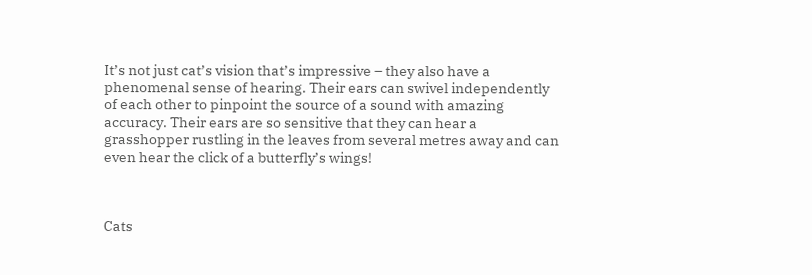It’s not just cat’s vision that’s impressive – they also have a phenomenal sense of hearing. Their ears can swivel independently of each other to pinpoint the source of a sound with amazing accuracy. Their ears are so sensitive that they can hear a grasshopper rustling in the leaves from several metres away and can even hear the click of a butterfly’s wings!



Cats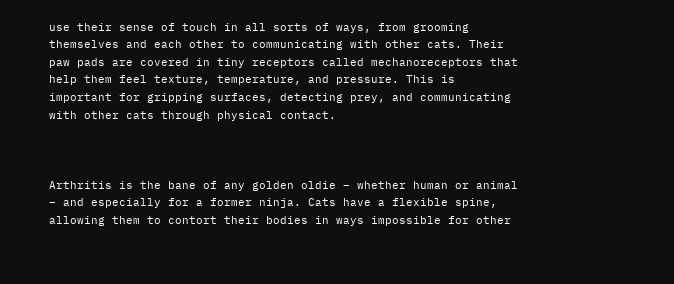use their sense of touch in all sorts of ways, from grooming themselves and each other to communicating with other cats. Their paw pads are covered in tiny receptors called mechanoreceptors that help them feel texture, temperature, and pressure. This is important for gripping surfaces, detecting prey, and communicating with other cats through physical contact.



Arthritis is the bane of any golden oldie – whether human or animal – and especially for a former ninja. Cats have a flexible spine, allowing them to contort their bodies in ways impossible for other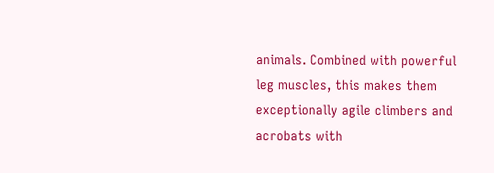animals. Combined with powerful leg muscles, this makes them exceptionally agile climbers and acrobats with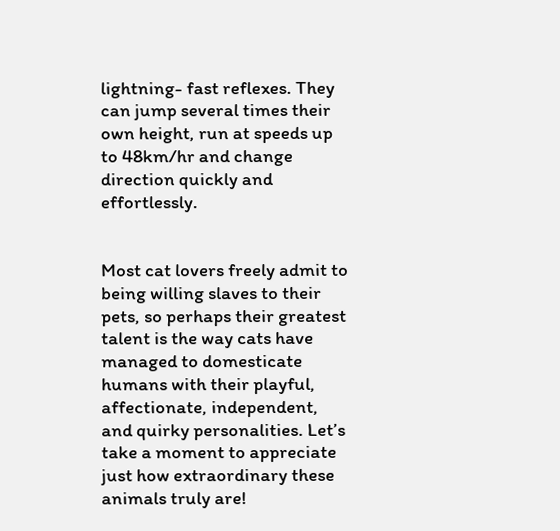lightning- fast reflexes. They can jump several times their own height, run at speeds up to 48km/hr and change direction quickly and effortlessly.


Most cat lovers freely admit to being willing slaves to their pets, so perhaps their greatest talent is the way cats have managed to domesticate humans with their playful, affectionate, independent, and quirky personalities. Let’s take a moment to appreciate just how extraordinary these animals truly are!